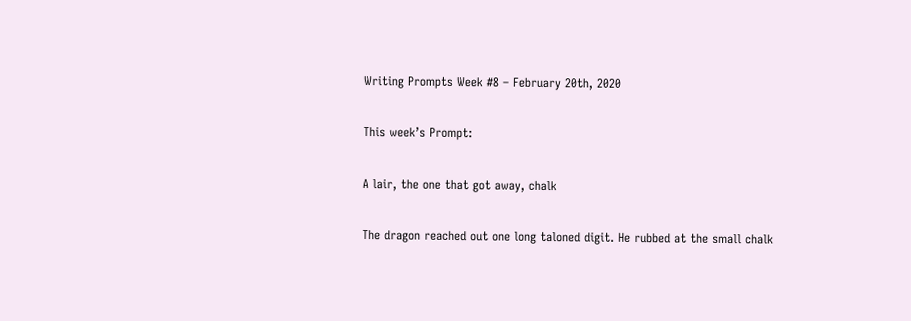Writing Prompts Week #8 – February 20th, 2020

This week’s Prompt:

A lair, the one that got away, chalk

The dragon reached out one long taloned digit. He rubbed at the small chalk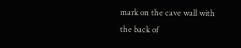mark on the cave wall with the back of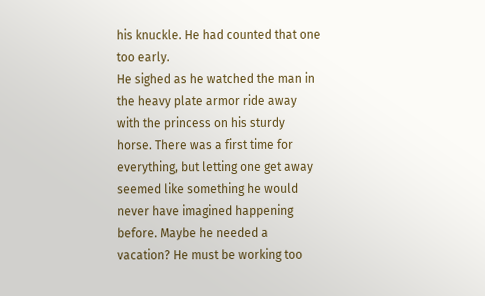his knuckle. He had counted that one too early.
He sighed as he watched the man in the heavy plate armor ride away with the princess on his sturdy horse. There was a first time for everything, but letting one get away seemed like something he would never have imagined happening before. Maybe he needed a vacation? He must be working too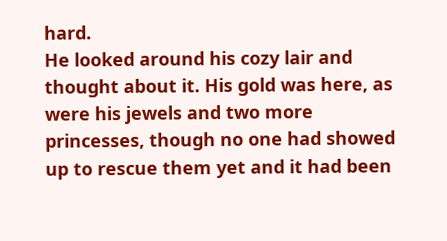hard.
He looked around his cozy lair and thought about it. His gold was here, as were his jewels and two more princesses, though no one had showed up to rescue them yet and it had been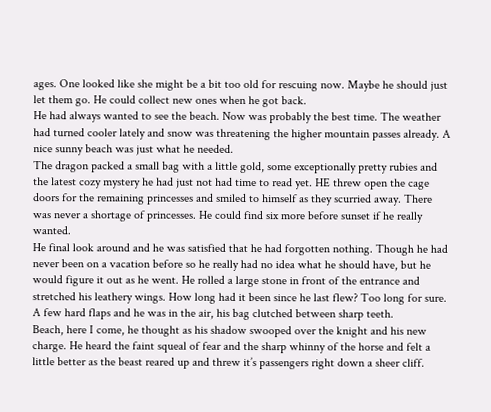ages. One looked like she might be a bit too old for rescuing now. Maybe he should just let them go. He could collect new ones when he got back.
He had always wanted to see the beach. Now was probably the best time. The weather had turned cooler lately and snow was threatening the higher mountain passes already. A nice sunny beach was just what he needed.
The dragon packed a small bag with a little gold, some exceptionally pretty rubies and the latest cozy mystery he had just not had time to read yet. HE threw open the cage doors for the remaining princesses and smiled to himself as they scurried away. There was never a shortage of princesses. He could find six more before sunset if he really wanted.
He final look around and he was satisfied that he had forgotten nothing. Though he had never been on a vacation before so he really had no idea what he should have, but he would figure it out as he went. He rolled a large stone in front of the entrance and stretched his leathery wings. How long had it been since he last flew? Too long for sure.
A few hard flaps and he was in the air, his bag clutched between sharp teeth.
Beach, here I come, he thought as his shadow swooped over the knight and his new charge. He heard the faint squeal of fear and the sharp whinny of the horse and felt a little better as the beast reared up and threw it’s passengers right down a sheer cliff.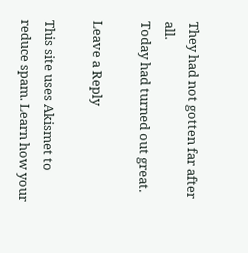They had not gotten far after all.
Today had turned out great.

Leave a Reply

This site uses Akismet to reduce spam. Learn how your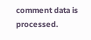comment data is processed.